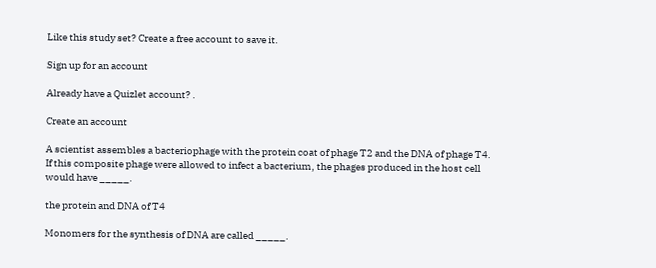Like this study set? Create a free account to save it.

Sign up for an account

Already have a Quizlet account? .

Create an account

A scientist assembles a bacteriophage with the protein coat of phage T2 and the DNA of phage T4. If this composite phage were allowed to infect a bacterium, the phages produced in the host cell would have _____.

the protein and DNA of T4

Monomers for the synthesis of DNA are called _____.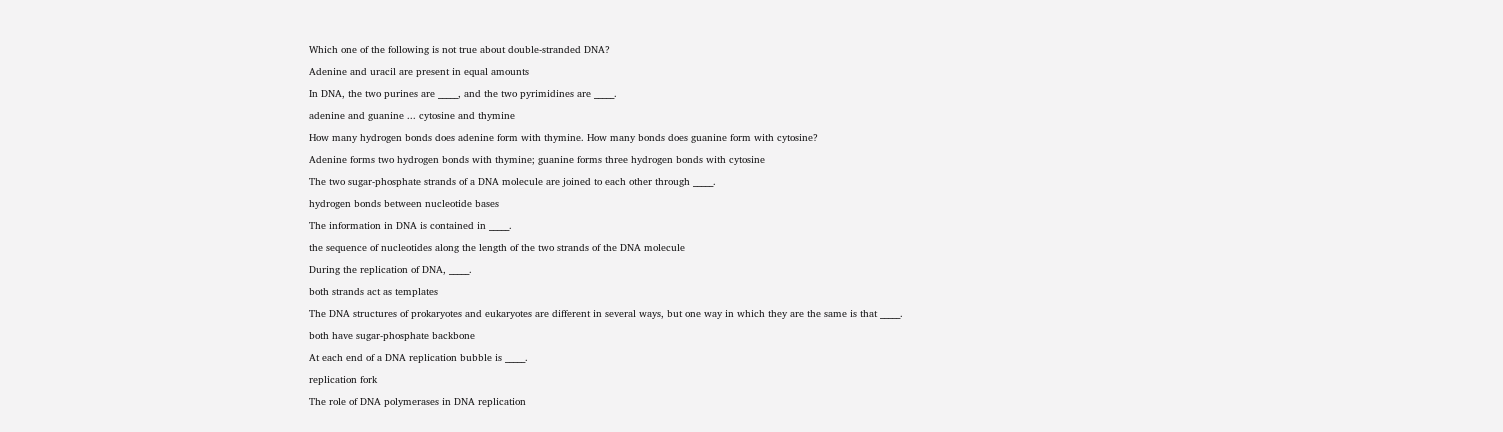Which one of the following is not true about double-stranded DNA?

Adenine and uracil are present in equal amounts

In DNA, the two purines are _____, and the two pyrimidines are _____.

adenine and guanine ... cytosine and thymine

How many hydrogen bonds does adenine form with thymine. How many bonds does guanine form with cytosine?

Adenine forms two hydrogen bonds with thymine; guanine forms three hydrogen bonds with cytosine

The two sugar-phosphate strands of a DNA molecule are joined to each other through _____.

hydrogen bonds between nucleotide bases

The information in DNA is contained in _____.

the sequence of nucleotides along the length of the two strands of the DNA molecule

During the replication of DNA, _____.

both strands act as templates

The DNA structures of prokaryotes and eukaryotes are different in several ways, but one way in which they are the same is that _____.

both have sugar-phosphate backbone

At each end of a DNA replication bubble is _____.

replication fork

The role of DNA polymerases in DNA replication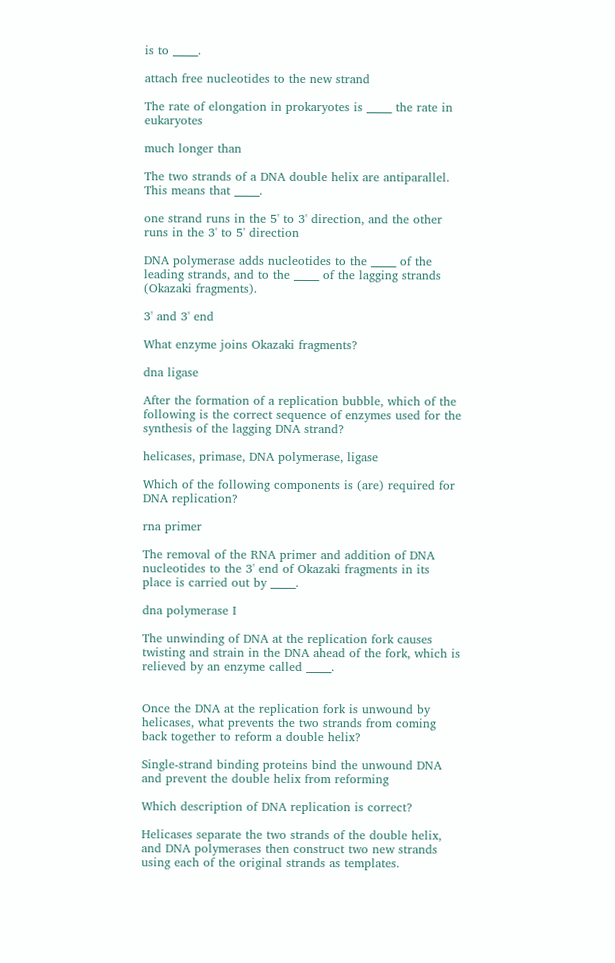is to _____.

attach free nucleotides to the new strand

The rate of elongation in prokaryotes is _____ the rate in eukaryotes

much longer than

The two strands of a DNA double helix are antiparallel. This means that _____.

one strand runs in the 5' to 3' direction, and the other runs in the 3' to 5' direction

DNA polymerase adds nucleotides to the _____ of the leading strands, and to the _____ of the lagging strands (Okazaki fragments).

3' and 3' end

What enzyme joins Okazaki fragments?

dna ligase

After the formation of a replication bubble, which of the following is the correct sequence of enzymes used for the synthesis of the lagging DNA strand?

helicases, primase, DNA polymerase, ligase

Which of the following components is (are) required for DNA replication?

rna primer

The removal of the RNA primer and addition of DNA nucleotides to the 3' end of Okazaki fragments in its place is carried out by _____.

dna polymerase I

The unwinding of DNA at the replication fork causes twisting and strain in the DNA ahead of the fork, which is relieved by an enzyme called _____.


Once the DNA at the replication fork is unwound by helicases, what prevents the two strands from coming back together to reform a double helix?

Single-strand binding proteins bind the unwound DNA and prevent the double helix from reforming

Which description of DNA replication is correct?

Helicases separate the two strands of the double helix, and DNA polymerases then construct two new strands using each of the original strands as templates.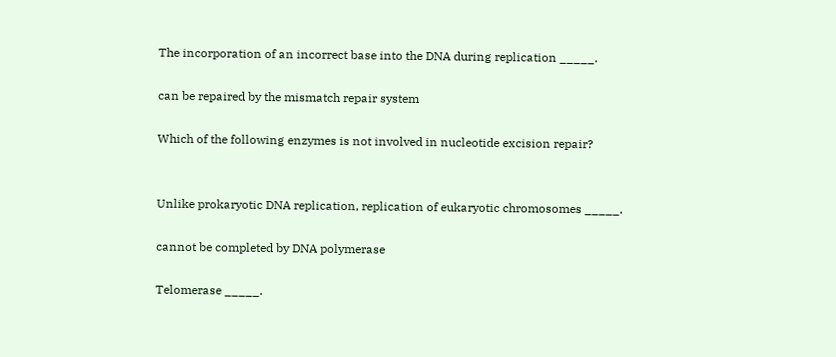The incorporation of an incorrect base into the DNA during replication _____.

can be repaired by the mismatch repair system

Which of the following enzymes is not involved in nucleotide excision repair?


Unlike prokaryotic DNA replication, replication of eukaryotic chromosomes _____.

cannot be completed by DNA polymerase

Telomerase _____.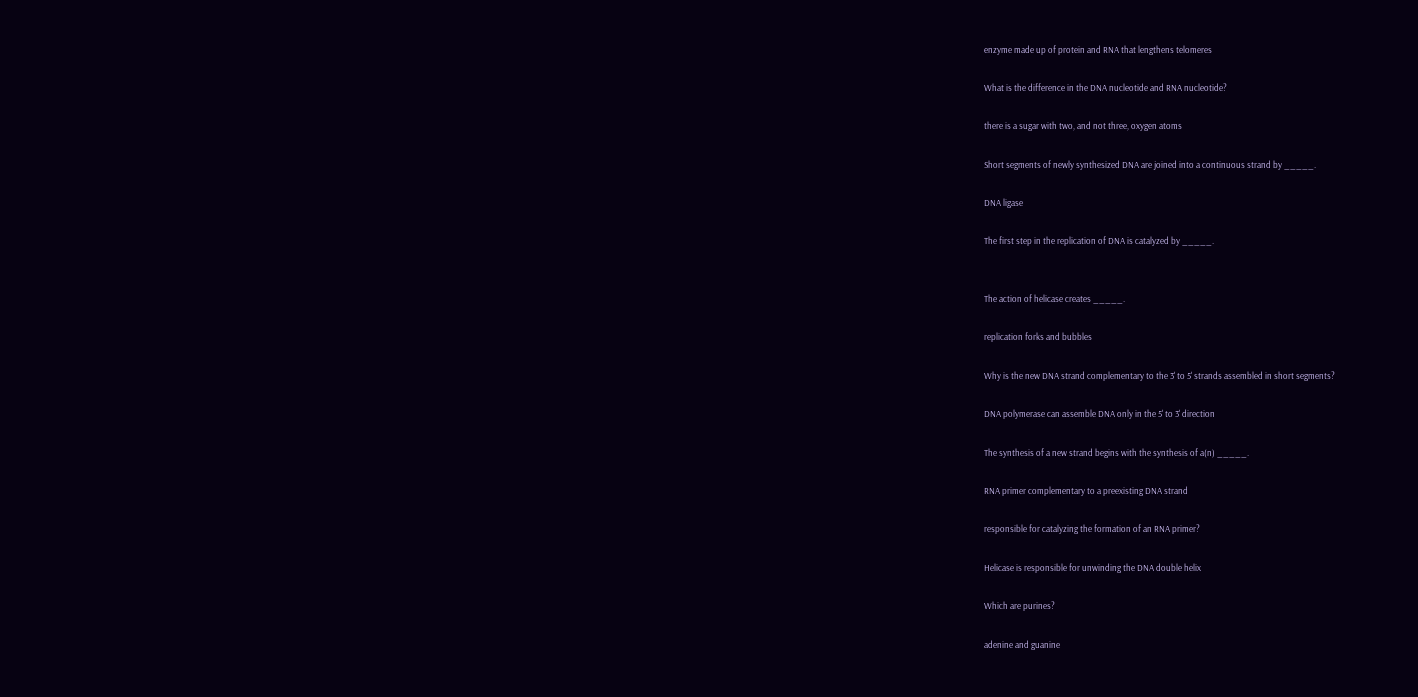enzyme made up of protein and RNA that lengthens telomeres

What is the difference in the DNA nucleotide and RNA nucleotide?

there is a sugar with two, and not three, oxygen atoms

Short segments of newly synthesized DNA are joined into a continuous strand by _____.

DNA ligase

The first step in the replication of DNA is catalyzed by _____.


The action of helicase creates _____.

replication forks and bubbles

Why is the new DNA strand complementary to the 3' to 5' strands assembled in short segments?

DNA polymerase can assemble DNA only in the 5' to 3' direction

The synthesis of a new strand begins with the synthesis of a(n) _____.

RNA primer complementary to a preexisting DNA strand

responsible for catalyzing the formation of an RNA primer?

Helicase is responsible for unwinding the DNA double helix

Which are purines?

adenine and guanine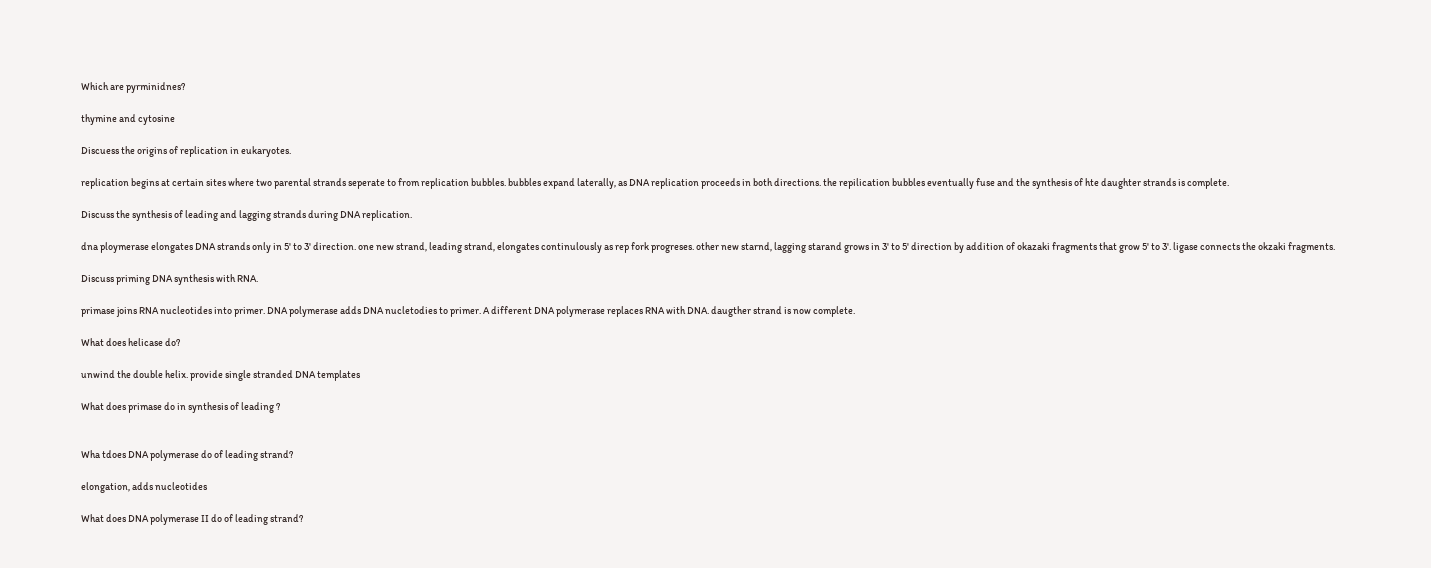Which are pyrminidnes?

thymine and cytosine

Discuess the origins of replication in eukaryotes.

replication begins at certain sites where two parental strands seperate to from replication bubbles. bubbles expand laterally, as DNA replication proceeds in both directions. the repilication bubbles eventually fuse and the synthesis of hte daughter strands is complete.

Discuss the synthesis of leading and lagging strands during DNA replication.

dna ploymerase elongates DNA strands only in 5' to 3' direction. one new strand, leading strand, elongates continulously as rep fork progreses. other new starnd, lagging starand grows in 3' to 5' direction by addition of okazaki fragments that grow 5' to 3'. ligase connects the okzaki fragments.

Discuss priming DNA synthesis with RNA.

primase joins RNA nucleotides into primer. DNA polymerase adds DNA nucletodies to primer. A different DNA polymerase replaces RNA with DNA. daugther strand is now complete.

What does helicase do?

unwind the double helix. provide single stranded DNA templates

What does primase do in synthesis of leading ?


Wha tdoes DNA polymerase do of leading strand?

elongation, adds nucleotides

What does DNA polymerase II do of leading strand?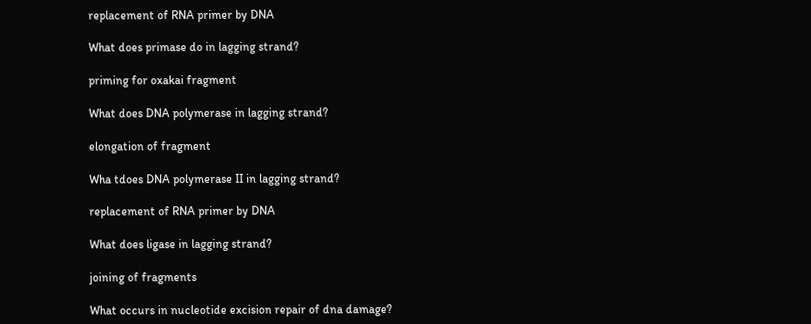replacement of RNA primer by DNA

What does primase do in lagging strand?

priming for oxakai fragment

What does DNA polymerase in lagging strand?

elongation of fragment

Wha tdoes DNA polymerase II in lagging strand?

replacement of RNA primer by DNA

What does ligase in lagging strand?

joining of fragments

What occurs in nucleotide excision repair of dna damage?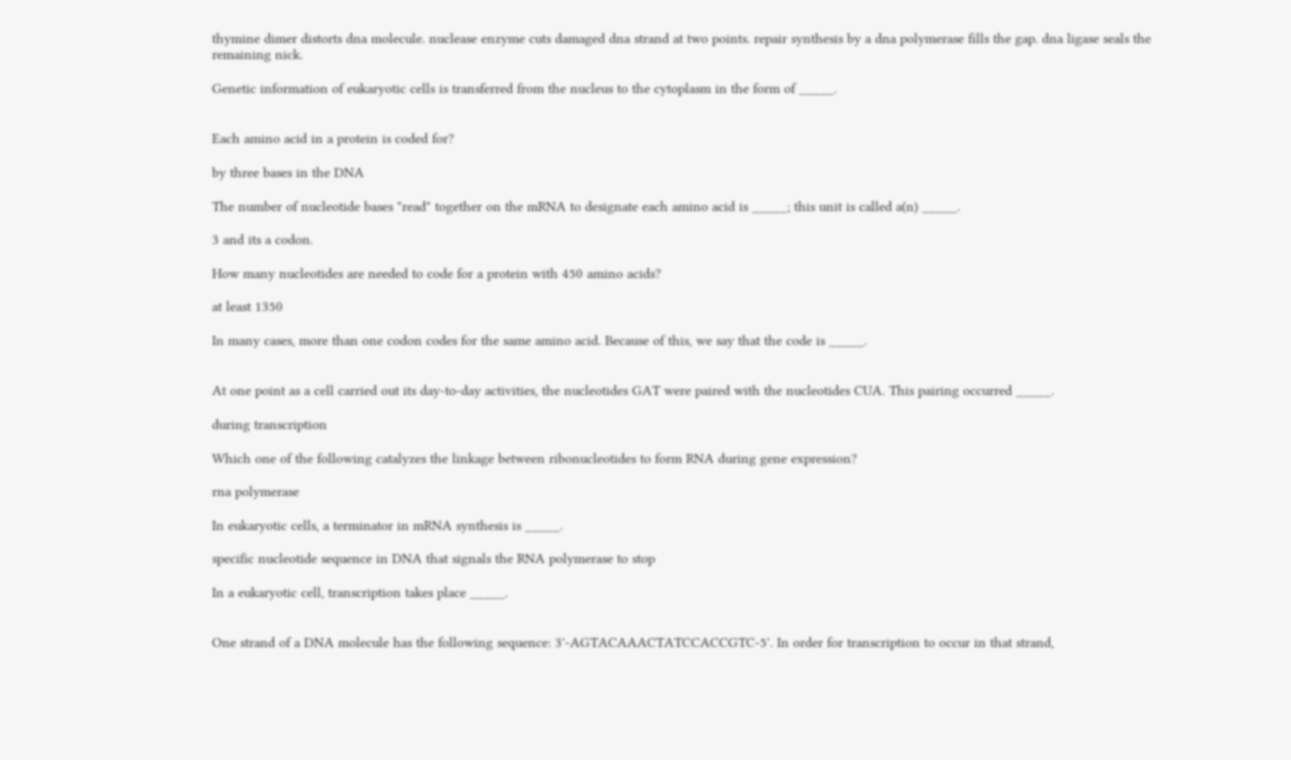thymine dimer distorts dna molecule. nuclease enzyme cuts damaged dna strand at two points. repair synthesis by a dna polymerase fills the gap. dna ligase seals the remaining nick.

Genetic information of eukaryotic cells is transferred from the nucleus to the cytoplasm in the form of _____.


Each amino acid in a protein is coded for?

by three bases in the DNA

The number of nucleotide bases "read" together on the mRNA to designate each amino acid is _____; this unit is called a(n) _____.

3 and its a codon.

How many nucleotides are needed to code for a protein with 450 amino acids?

at least 1350

In many cases, more than one codon codes for the same amino acid. Because of this, we say that the code is _____.


At one point as a cell carried out its day-to-day activities, the nucleotides GAT were paired with the nucleotides CUA. This pairing occurred _____.

during transcription

Which one of the following catalyzes the linkage between ribonucleotides to form RNA during gene expression?

rna polymerase

In eukaryotic cells, a terminator in mRNA synthesis is _____.

specific nucleotide sequence in DNA that signals the RNA polymerase to stop

In a eukaryotic cell, transcription takes place _____.


One strand of a DNA molecule has the following sequence: 3'-AGTACAAACTATCCACCGTC-5'. In order for transcription to occur in that strand,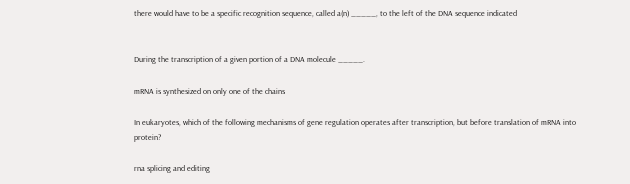there would have to be a specific recognition sequence, called a(n) _____, to the left of the DNA sequence indicated


During the transcription of a given portion of a DNA molecule _____.

mRNA is synthesized on only one of the chains

In eukaryotes, which of the following mechanisms of gene regulation operates after transcription, but before translation of mRNA into protein?

rna splicing and editing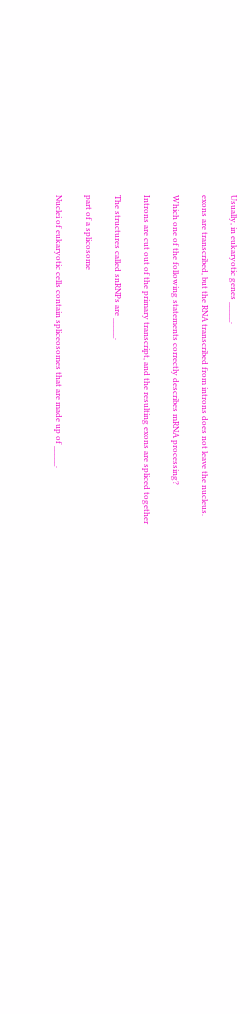Usually, in eukaryotic genes _____.

exons are transcribed, but the RNA transcribed from introns does not leave the nucleus.

Which one of the following statements correctly describes mRNA processing?

Introns are cut out of the primary transcript, and the resulting exons are spliced together

The structures called snRNPs are _____.

part of a splicosome

Nuclei of eukaryotic cells contain spliceosomes that are made up of _____.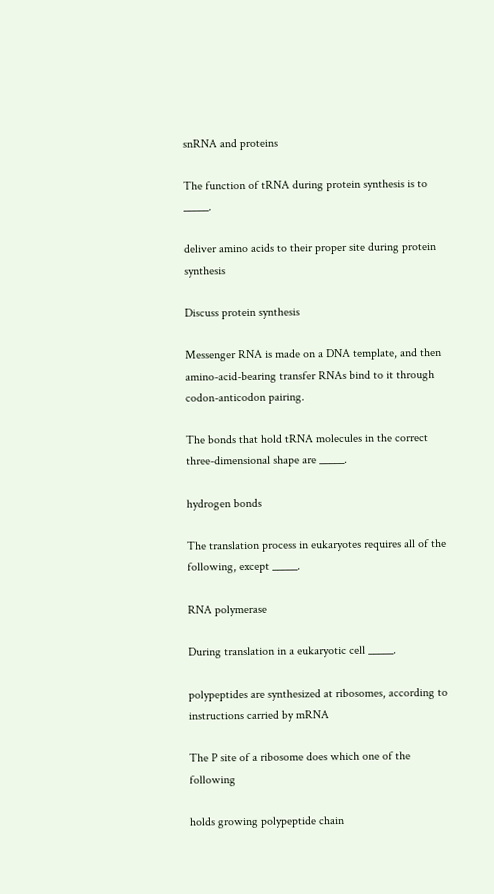snRNA and proteins

The function of tRNA during protein synthesis is to _____.

deliver amino acids to their proper site during protein synthesis

Discuss protein synthesis

Messenger RNA is made on a DNA template, and then amino-acid-bearing transfer RNAs bind to it through codon-anticodon pairing.

The bonds that hold tRNA molecules in the correct three-dimensional shape are _____.

hydrogen bonds

The translation process in eukaryotes requires all of the following, except _____.

RNA polymerase

During translation in a eukaryotic cell _____.

polypeptides are synthesized at ribosomes, according to instructions carried by mRNA

The P site of a ribosome does which one of the following

holds growing polypeptide chain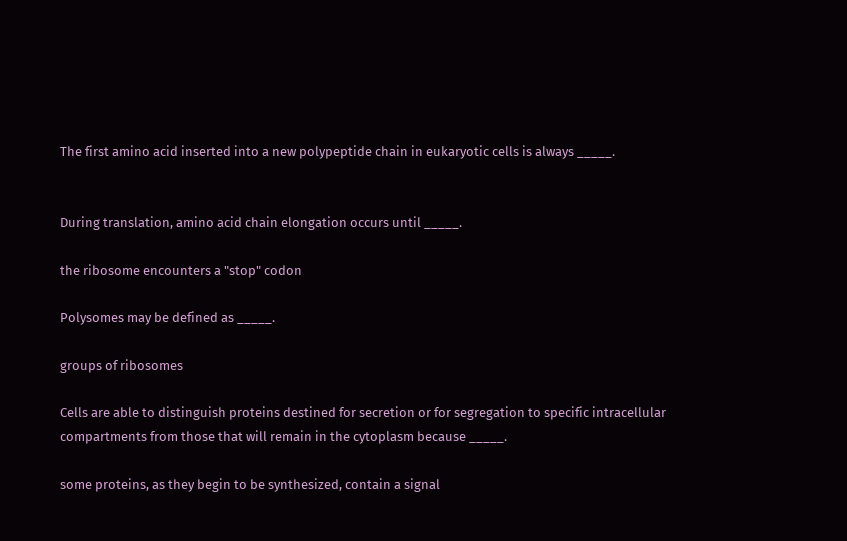The first amino acid inserted into a new polypeptide chain in eukaryotic cells is always _____.


During translation, amino acid chain elongation occurs until _____.

the ribosome encounters a "stop" codon

Polysomes may be defined as _____.

groups of ribosomes

Cells are able to distinguish proteins destined for secretion or for segregation to specific intracellular compartments from those that will remain in the cytoplasm because _____.

some proteins, as they begin to be synthesized, contain a signal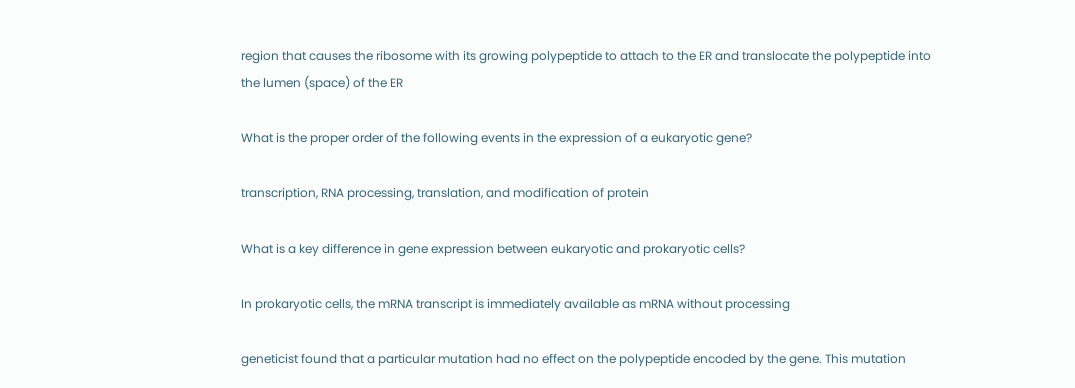region that causes the ribosome with its growing polypeptide to attach to the ER and translocate the polypeptide into the lumen (space) of the ER

What is the proper order of the following events in the expression of a eukaryotic gene?

transcription, RNA processing, translation, and modification of protein

What is a key difference in gene expression between eukaryotic and prokaryotic cells?

In prokaryotic cells, the mRNA transcript is immediately available as mRNA without processing

geneticist found that a particular mutation had no effect on the polypeptide encoded by the gene. This mutation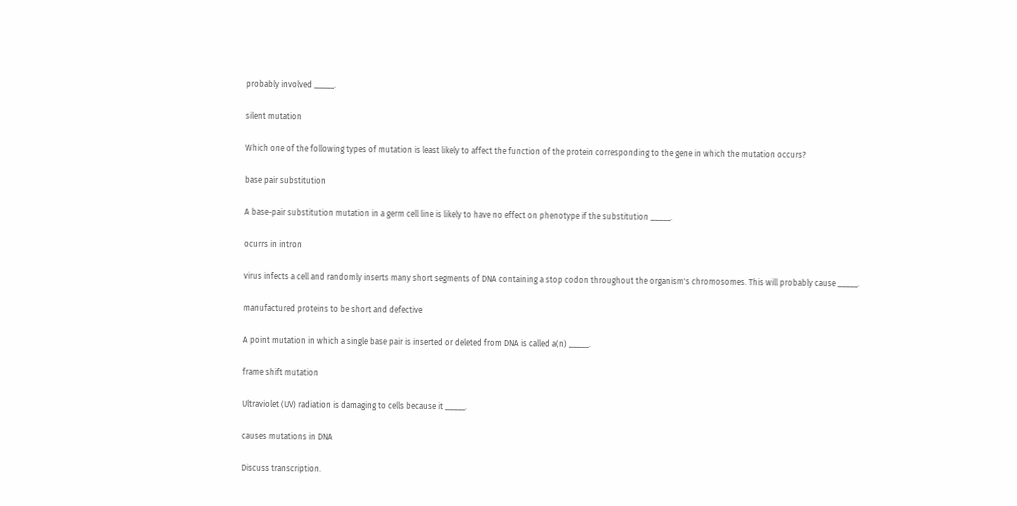probably involved _____.

silent mutation

Which one of the following types of mutation is least likely to affect the function of the protein corresponding to the gene in which the mutation occurs?

base pair substitution

A base-pair substitution mutation in a germ cell line is likely to have no effect on phenotype if the substitution _____.

ocurrs in intron

virus infects a cell and randomly inserts many short segments of DNA containing a stop codon throughout the organism's chromosomes. This will probably cause _____.

manufactured proteins to be short and defective

A point mutation in which a single base pair is inserted or deleted from DNA is called a(n) _____.

frame shift mutation

Ultraviolet (UV) radiation is damaging to cells because it _____.

causes mutations in DNA

Discuss transcription.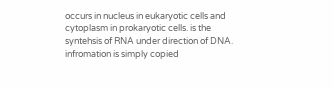occurs in nucleus in eukaryotic cells and cytoplasm in prokaryotic cells. is the syntehsis of RNA under direction of DNA. infromation is simply copied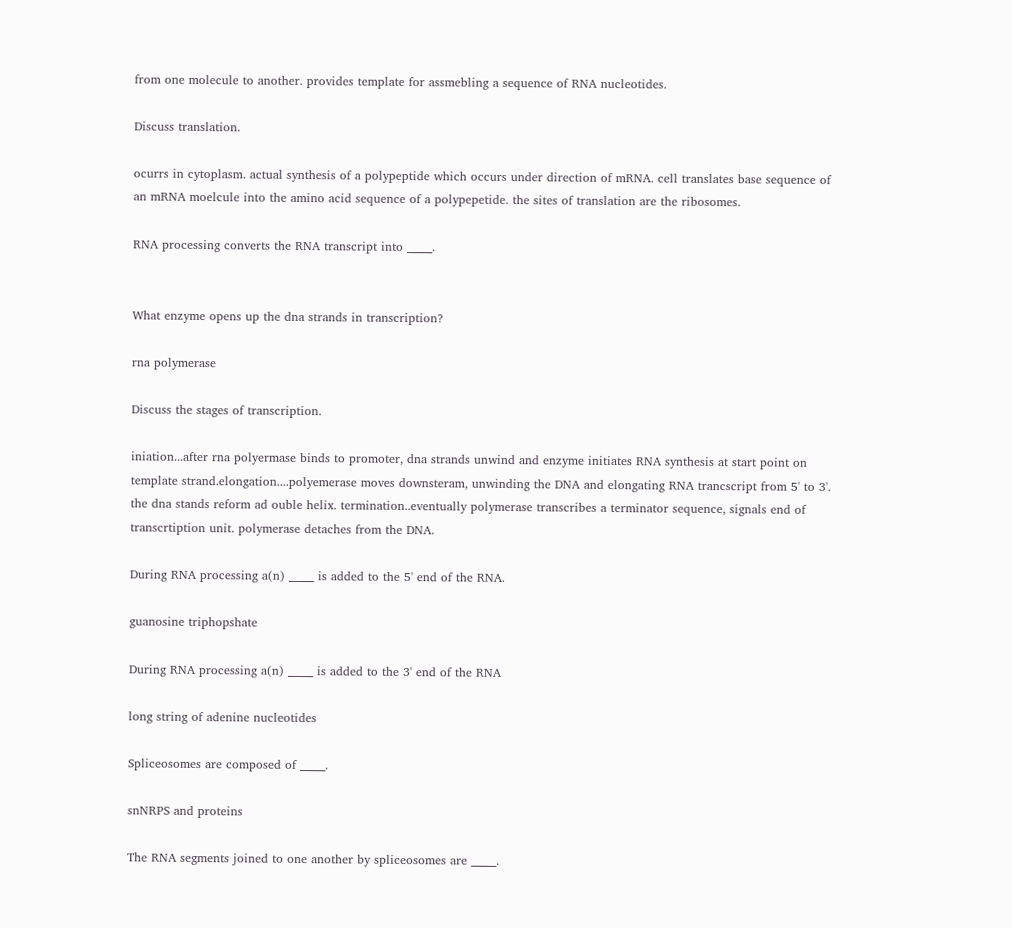from one molecule to another. provides template for assmebling a sequence of RNA nucleotides.

Discuss translation.

ocurrs in cytoplasm. actual synthesis of a polypeptide which occurs under direction of mRNA. cell translates base sequence of an mRNA moelcule into the amino acid sequence of a polypepetide. the sites of translation are the ribosomes.

RNA processing converts the RNA transcript into _____.


What enzyme opens up the dna strands in transcription?

rna polymerase

Discuss the stages of transcription.

iniation...after rna polyermase binds to promoter, dna strands unwind and enzyme initiates RNA synthesis at start point on template strand.elongation....polyemerase moves downsteram, unwinding the DNA and elongating RNA trancscript from 5' to 3'. the dna stands reform ad ouble helix. termination..eventually polymerase transcribes a terminator sequence, signals end of transcrtiption unit. polymerase detaches from the DNA.

During RNA processing a(n) _____ is added to the 5' end of the RNA.

guanosine triphopshate

During RNA processing a(n) _____ is added to the 3' end of the RNA

long string of adenine nucleotides

Spliceosomes are composed of _____.

snNRPS and proteins

The RNA segments joined to one another by spliceosomes are _____.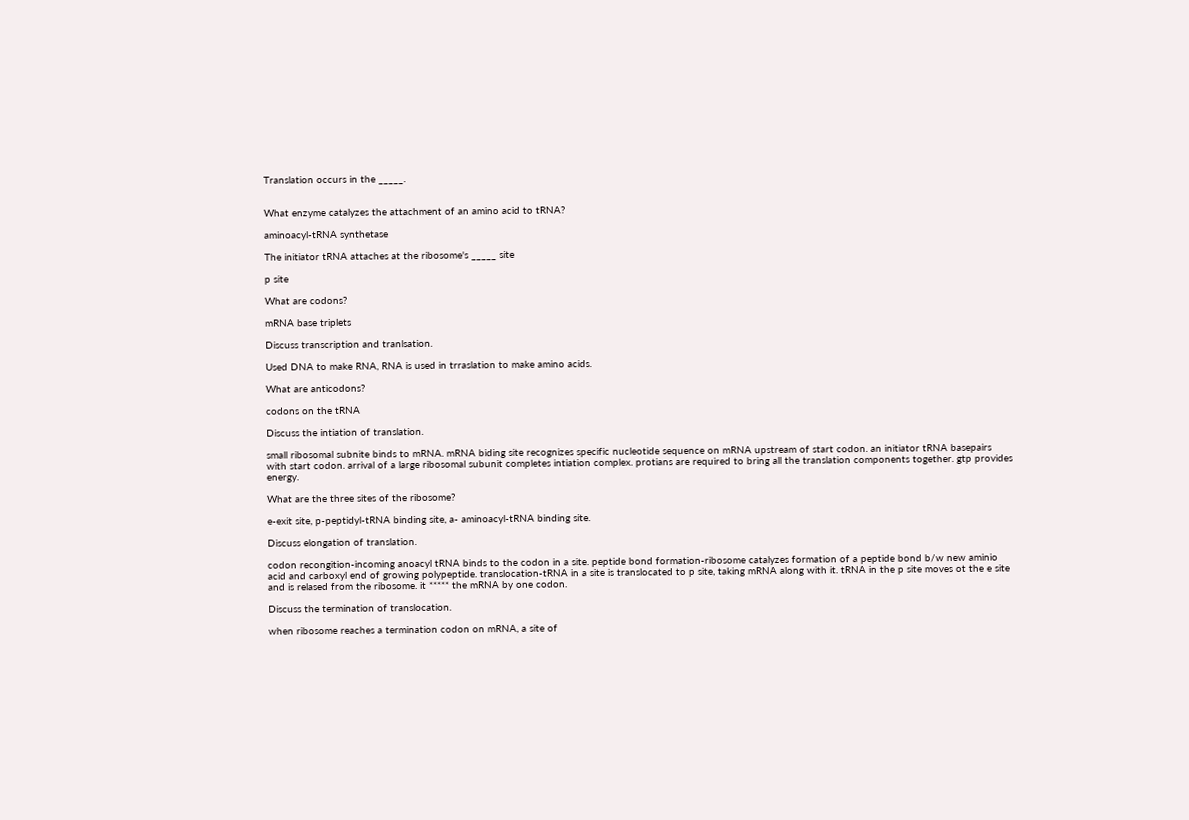Translation occurs in the _____.


What enzyme catalyzes the attachment of an amino acid to tRNA?

aminoacyl-tRNA synthetase

The initiator tRNA attaches at the ribosome's _____ site

p site

What are codons?

mRNA base triplets

Discuss transcription and tranlsation.

Used DNA to make RNA, RNA is used in trraslation to make amino acids.

What are anticodons?

codons on the tRNA

Discuss the intiation of translation.

small ribosomal subnite binds to mRNA. mRNA biding site recognizes specific nucleotide sequence on mRNA upstream of start codon. an initiator tRNA basepairs with start codon. arrival of a large ribosomal subunit completes intiation complex. protians are required to bring all the translation components together. gtp provides energy.

What are the three sites of the ribosome?

e-exit site, p-peptidyl-tRNA binding site, a- aminoacyl-tRNA binding site.

Discuss elongation of translation.

codon recongition-incoming anoacyl tRNA binds to the codon in a site. peptide bond formation-ribosome catalyzes formation of a peptide bond b/w new aminio acid and carboxyl end of growing polypeptide. translocation-tRNA in a site is translocated to p site, taking mRNA along with it. tRNA in the p site moves ot the e site and is relased from the ribosome. it ***** the mRNA by one codon.

Discuss the termination of translocation.

when ribosome reaches a termination codon on mRNA, a site of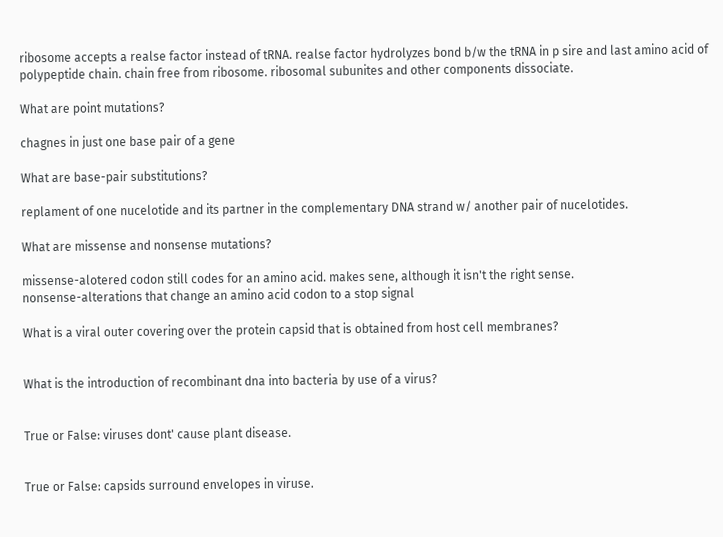ribosome accepts a realse factor instead of tRNA. realse factor hydrolyzes bond b/w the tRNA in p sire and last amino acid of polypeptide chain. chain free from ribosome. ribosomal subunites and other components dissociate.

What are point mutations?

chagnes in just one base pair of a gene

What are base-pair substitutions?

replament of one nucelotide and its partner in the complementary DNA strand w/ another pair of nucelotides.

What are missense and nonsense mutations?

missense-alotered codon still codes for an amino acid. makes sene, although it isn't the right sense.
nonsense-alterations that change an amino acid codon to a stop signal

What is a viral outer covering over the protein capsid that is obtained from host cell membranes?


What is the introduction of recombinant dna into bacteria by use of a virus?


True or False: viruses dont' cause plant disease.


True or False: capsids surround envelopes in viruse.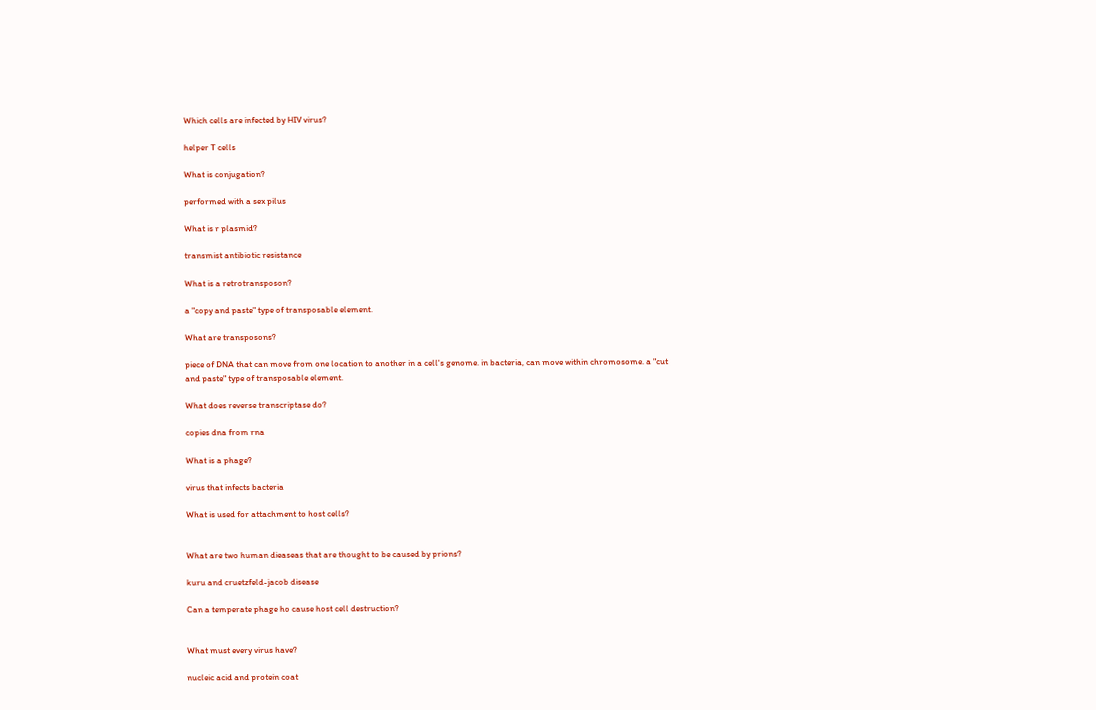Which cells are infected by HIV virus?

helper T cells

What is conjugation?

performed with a sex pilus

What is r plasmid?

transmist antibiotic resistance

What is a retrotransposon?

a "copy and paste" type of transposable element.

What are transposons?

piece of DNA that can move from one location to another in a cell's genome. in bacteria, can move within chromosome. a "cut and paste" type of transposable element.

What does reverse transcriptase do?

copies dna from rna

What is a phage?

virus that infects bacteria

What is used for attachment to host cells?


What are two human dieaseas that are thought to be caused by prions?

kuru and cruetzfeld-jacob disease

Can a temperate phage ho cause host cell destruction?


What must every virus have?

nucleic acid and protein coat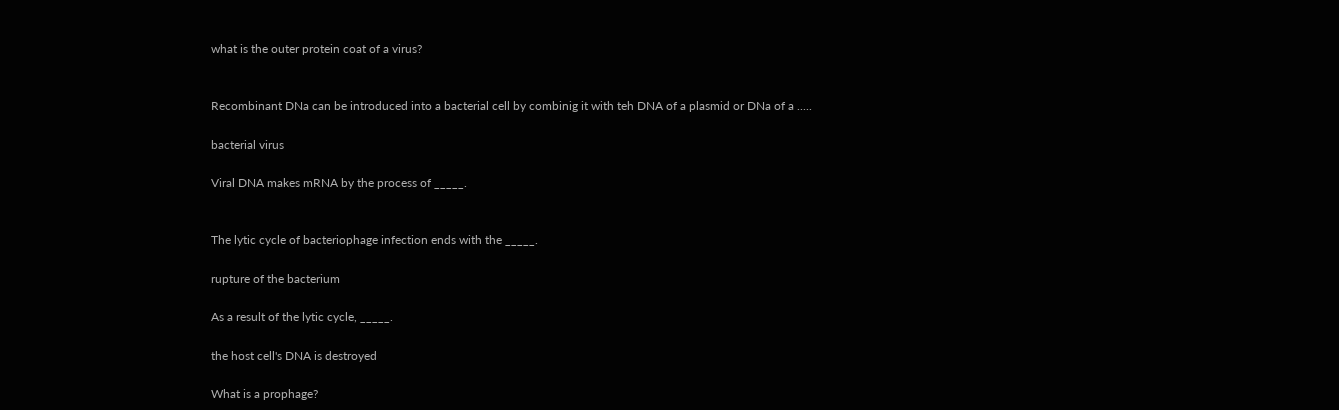what is the outer protein coat of a virus?


Recombinant DNa can be introduced into a bacterial cell by combinig it with teh DNA of a plasmid or DNa of a .....

bacterial virus

Viral DNA makes mRNA by the process of _____.


The lytic cycle of bacteriophage infection ends with the _____.

rupture of the bacterium

As a result of the lytic cycle, _____.

the host cell's DNA is destroyed

What is a prophage?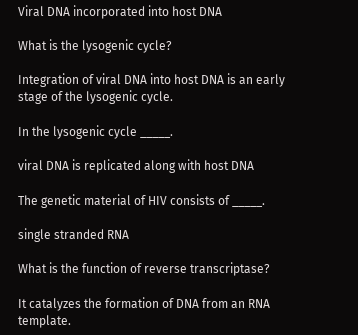Viral DNA incorporated into host DNA

What is the lysogenic cycle?

Integration of viral DNA into host DNA is an early stage of the lysogenic cycle.

In the lysogenic cycle _____.

viral DNA is replicated along with host DNA

The genetic material of HIV consists of _____.

single stranded RNA

What is the function of reverse transcriptase?

It catalyzes the formation of DNA from an RNA template.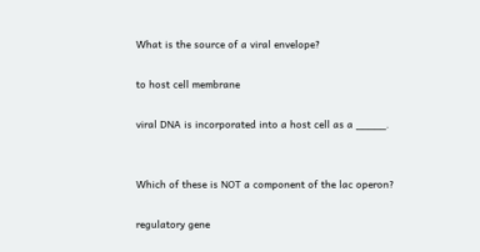What is the source of a viral envelope?

to host cell membrane

viral DNA is incorporated into a host cell as a _____.


Which of these is NOT a component of the lac operon?

regulatory gene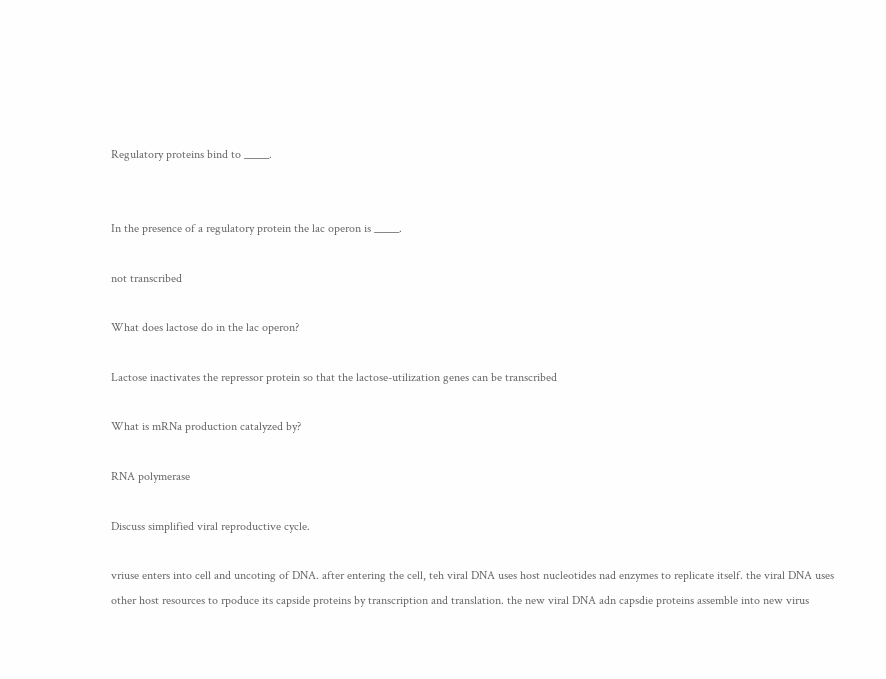Regulatory proteins bind to _____.


In the presence of a regulatory protein the lac operon is _____.

not transcribed

What does lactose do in the lac operon?

Lactose inactivates the repressor protein so that the lactose-utilization genes can be transcribed

What is mRNa production catalyzed by?

RNA polymerase

Discuss simplified viral reproductive cycle.

vriuse enters into cell and uncoting of DNA. after entering the cell, teh viral DNA uses host nucleotides nad enzymes to replicate itself. the viral DNA uses other host resources to rpoduce its capside proteins by transcription and translation. the new viral DNA adn capsdie proteins assemble into new virus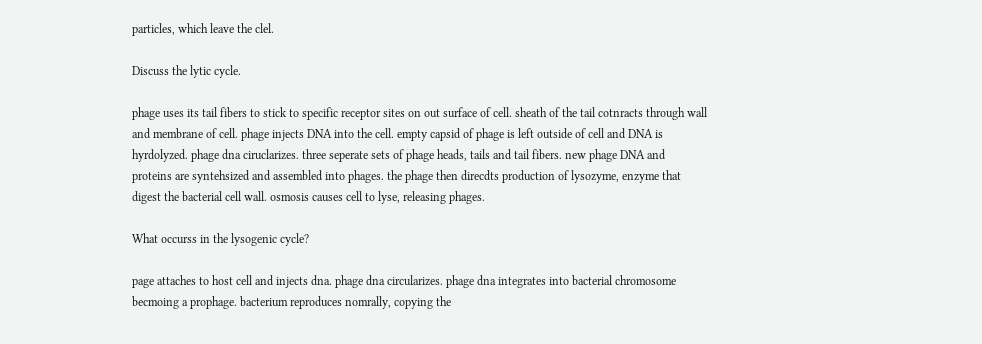particles, which leave the clel.

Discuss the lytic cycle.

phage uses its tail fibers to stick to specific receptor sites on out surface of cell. sheath of the tail cotnracts through wall and membrane of cell. phage injects DNA into the cell. empty capsid of phage is left outside of cell and DNA is hyrdolyzed. phage dna ciruclarizes. three seperate sets of phage heads, tails and tail fibers. new phage DNA and proteins are syntehsized and assembled into phages. the phage then direcdts production of lysozyme, enzyme that digest the bacterial cell wall. osmosis causes cell to lyse, releasing phages.

What occurss in the lysogenic cycle?

page attaches to host cell and injects dna. phage dna circularizes. phage dna integrates into bacterial chromosome becmoing a prophage. bacterium reproduces nomrally, copying the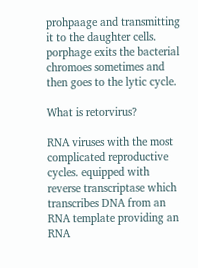prohpaage and transmitting it to the daughter cells. porphage exits the bacterial chromoes sometimes and then goes to the lytic cycle.

What is retorvirus?

RNA viruses with the most complicated reproductive cycles. equipped with reverse transcriptase which transcribes DNA from an RNA template providing an RNA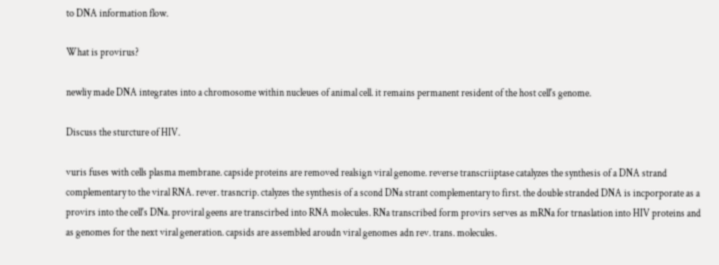to DNA information flow.

What is provirus?

newliy made DNA integrates into a chromosome within nucleues of animal cell. it remains permanent resident of the host cell's genome.

Discuss the sturcture of HIV.

vuris fuses with cells plasma membrane. capside proteins are removed realsign viral genome. reverse transcriiptase catalyzes the synthesis of a DNA strand complementary to the viral RNA. rever. trasncrip. ctalyzes the synthesis of a scond DNa strant complementary to first. the double stranded DNA is incporporate as a provirs into the cell's DNa. proviral geens are transcirbed into RNA molecules. RNa transcribed form provirs serves as mRNa for trnaslation into HIV proteins and as genomes for the next viral generation. capsids are assembled aroudn viral genomes adn rev. trans. molecules.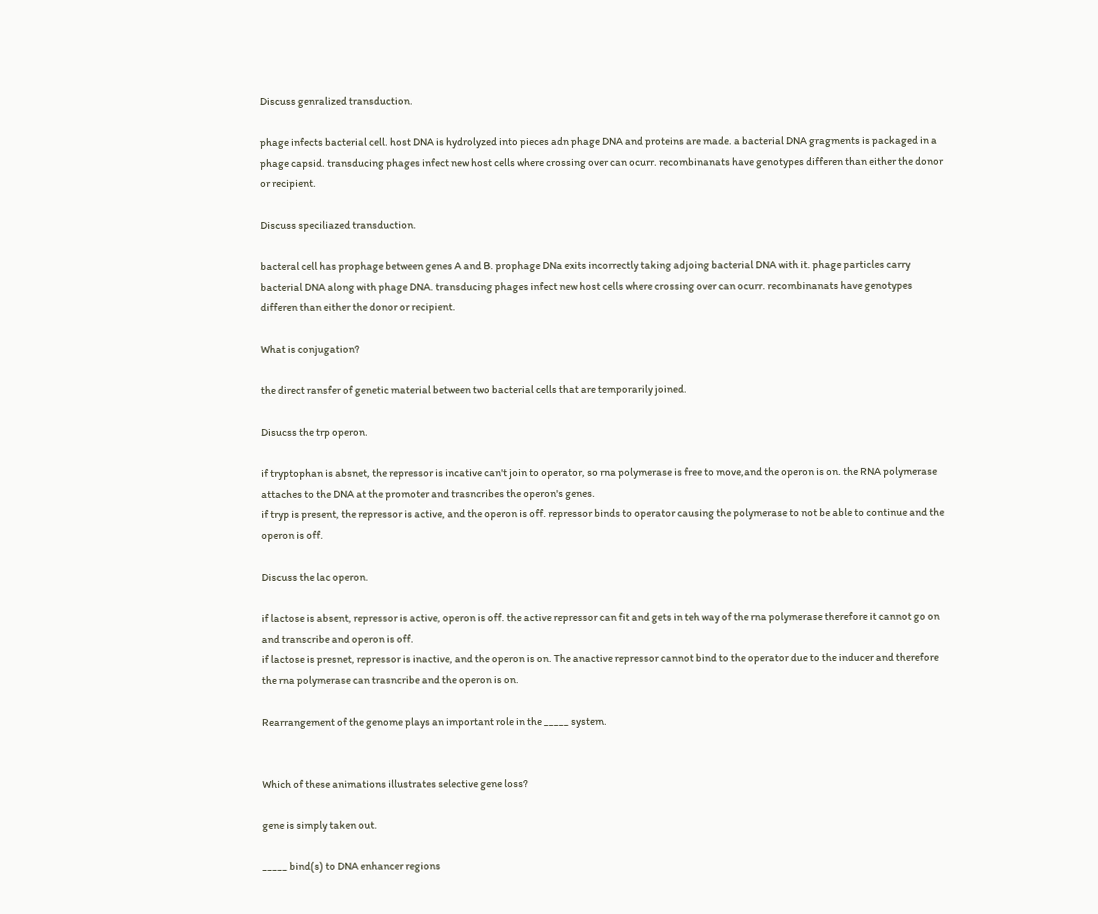Discuss genralized transduction.

phage infects bacterial cell. host DNA is hydrolyzed into pieces adn phage DNA and proteins are made. a bacterial DNA gragments is packaged in a phage capsid. transducing phages infect new host cells where crossing over can ocurr. recombinanats have genotypes differen than either the donor or recipient.

Discuss speciliazed transduction.

bacteral cell has prophage between genes A and B. prophage DNa exits incorrectly taking adjoing bacterial DNA with it. phage particles carry bacterial DNA along with phage DNA. transducing phages infect new host cells where crossing over can ocurr. recombinanats have genotypes differen than either the donor or recipient.

What is conjugation?

the direct ransfer of genetic material between two bacterial cells that are temporarily joined.

Disucss the trp operon.

if tryptophan is absnet, the repressor is incative can't join to operator, so rna polymerase is free to move,and the operon is on. the RNA polymerase attaches to the DNA at the promoter and trasncribes the operon's genes.
if tryp is present, the repressor is active, and the operon is off. repressor binds to operator causing the polymerase to not be able to continue and the operon is off.

Discuss the lac operon.

if lactose is absent, repressor is active, operon is off. the active repressor can fit and gets in teh way of the rna polymerase therefore it cannot go on and transcribe and operon is off.
if lactose is presnet, repressor is inactive, and the operon is on. The anactive repressor cannot bind to the operator due to the inducer and therefore the rna polymerase can trasncribe and the operon is on.

Rearrangement of the genome plays an important role in the _____ system.


Which of these animations illustrates selective gene loss?

gene is simply taken out.

_____ bind(s) to DNA enhancer regions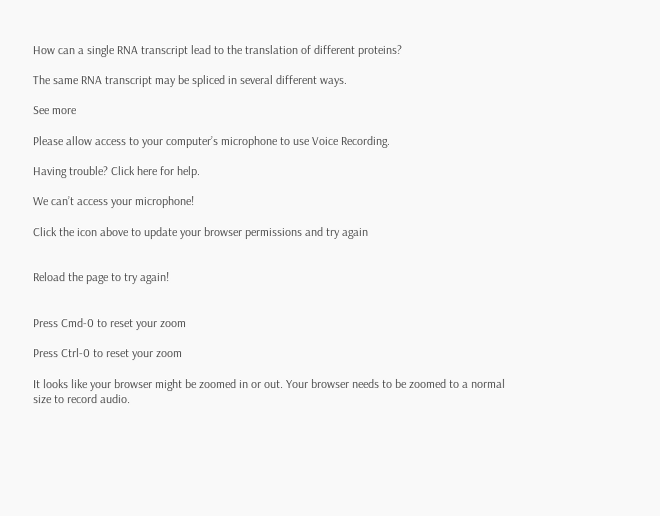How can a single RNA transcript lead to the translation of different proteins?

The same RNA transcript may be spliced in several different ways.

See more

Please allow access to your computer’s microphone to use Voice Recording.

Having trouble? Click here for help.

We can’t access your microphone!

Click the icon above to update your browser permissions and try again


Reload the page to try again!


Press Cmd-0 to reset your zoom

Press Ctrl-0 to reset your zoom

It looks like your browser might be zoomed in or out. Your browser needs to be zoomed to a normal size to record audio.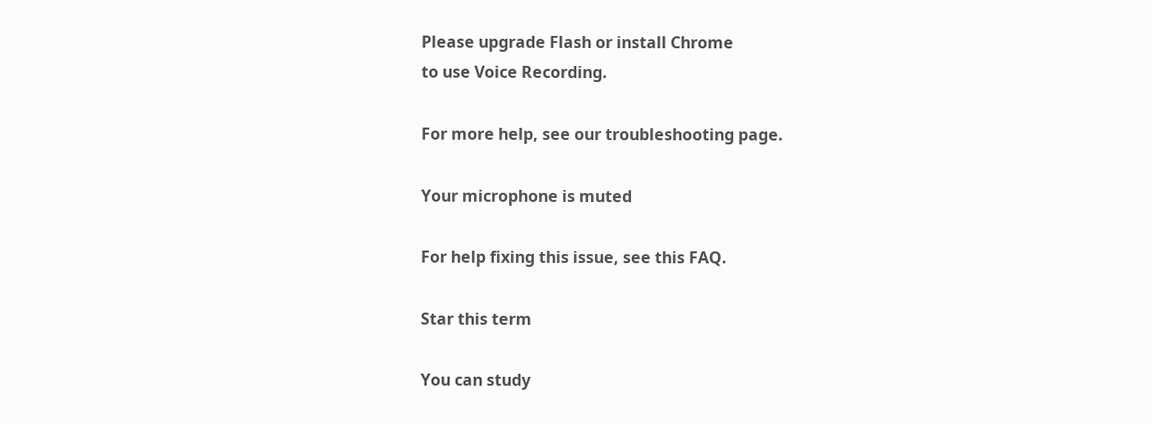Please upgrade Flash or install Chrome
to use Voice Recording.

For more help, see our troubleshooting page.

Your microphone is muted

For help fixing this issue, see this FAQ.

Star this term

You can study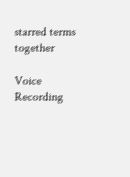starred terms together

Voice Recording